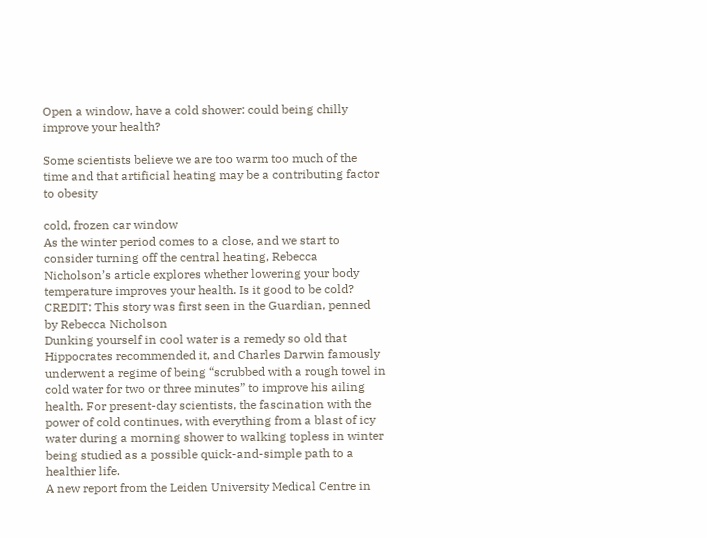Open a window, have a cold shower: could being chilly improve your health?

Some scientists believe we are too warm too much of the time and that artificial heating may be a contributing factor to obesity

cold, frozen car window
As the winter period comes to a close, and we start to consider turning off the central heating, Rebecca Nicholson’s article explores whether lowering your body temperature improves your health. Is it good to be cold?
CREDIT: This story was first seen in the Guardian, penned by Rebecca Nicholson
Dunking yourself in cool water is a remedy so old that Hippocrates recommended it, and Charles Darwin famously underwent a regime of being “scrubbed with a rough towel in cold water for two or three minutes” to improve his ailing health. For present-day scientists, the fascination with the power of cold continues, with everything from a blast of icy water during a morning shower to walking topless in winter being studied as a possible quick-and-simple path to a healthier life.
A new report from the Leiden University Medical Centre in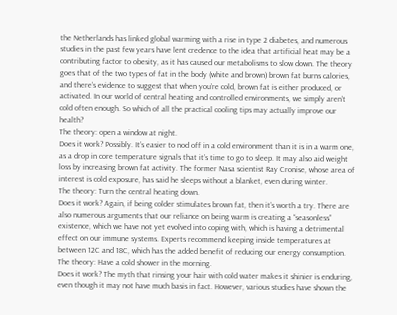the Netherlands has linked global warming with a rise in type 2 diabetes, and numerous studies in the past few years have lent credence to the idea that artificial heat may be a contributing factor to obesity, as it has caused our metabolisms to slow down. The theory goes that of the two types of fat in the body (white and brown) brown fat burns calories, and there’s evidence to suggest that when you’re cold, brown fat is either produced, or activated. In our world of central heating and controlled environments, we simply aren’t cold often enough. So which of all the practical cooling tips may actually improve our health?
The theory: open a window at night.
Does it work? Possibly. It’s easier to nod off in a cold environment than it is in a warm one, as a drop in core temperature signals that it’s time to go to sleep. It may also aid weight loss by increasing brown fat activity. The former Nasa scientist Ray Cronise, whose area of interest is cold exposure, has said he sleeps without a blanket, even during winter.
The theory: Turn the central heating down.
Does it work? Again, if being colder stimulates brown fat, then it’s worth a try. There are also numerous arguments that our reliance on being warm is creating a “seasonless” existence, which we have not yet evolved into coping with, which is having a detrimental effect on our immune systems. Experts recommend keeping inside temperatures at between 12C and 18C, which has the added benefit of reducing our energy consumption.
The theory: Have a cold shower in the morning.
Does it work? The myth that rinsing your hair with cold water makes it shinier is enduring, even though it may not have much basis in fact. However, various studies have shown the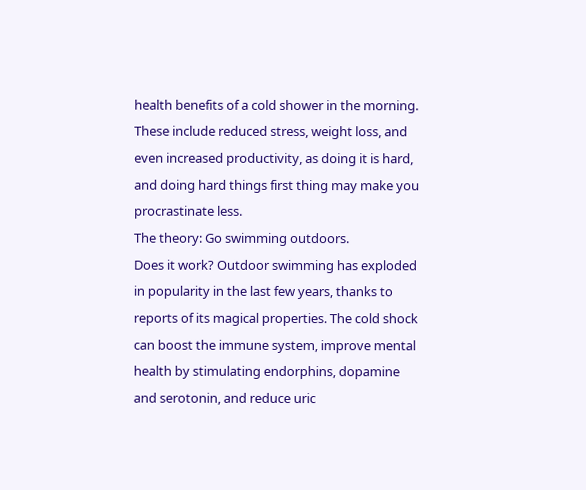health benefits of a cold shower in the morning. These include reduced stress, weight loss, and even increased productivity, as doing it is hard, and doing hard things first thing may make you procrastinate less.
The theory: Go swimming outdoors.
Does it work? Outdoor swimming has exploded in popularity in the last few years, thanks to reports of its magical properties. The cold shock can boost the immune system, improve mental health by stimulating endorphins, dopamine and serotonin, and reduce uric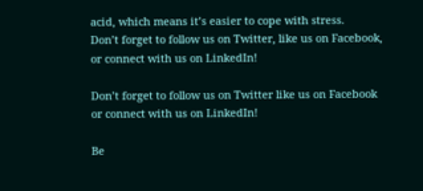acid, which means it’s easier to cope with stress.
Don’t forget to follow us on Twitter, like us on Facebook, or connect with us on LinkedIn!

Don’t forget to follow us on Twitter like us on Facebook or connect with us on LinkedIn!

Be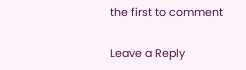the first to comment

Leave a Reply